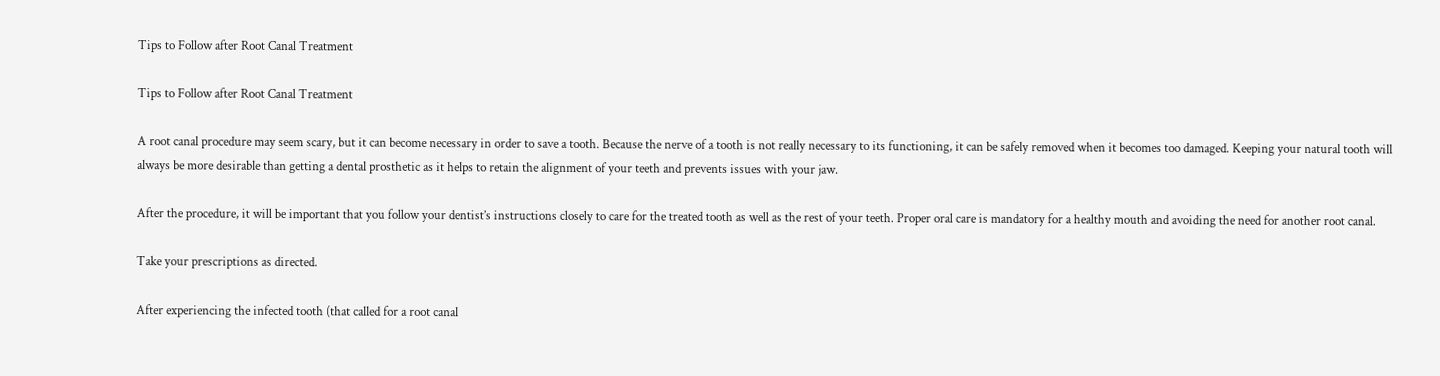Tips to Follow after Root Canal Treatment

Tips to Follow after Root Canal Treatment

A root canal procedure may seem scary, but it can become necessary in order to save a tooth. Because the nerve of a tooth is not really necessary to its functioning, it can be safely removed when it becomes too damaged. Keeping your natural tooth will always be more desirable than getting a dental prosthetic as it helps to retain the alignment of your teeth and prevents issues with your jaw.

After the procedure, it will be important that you follow your dentist’s instructions closely to care for the treated tooth as well as the rest of your teeth. Proper oral care is mandatory for a healthy mouth and avoiding the need for another root canal.

Take your prescriptions as directed.

After experiencing the infected tooth (that called for a root canal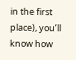in the first place), you’ll know how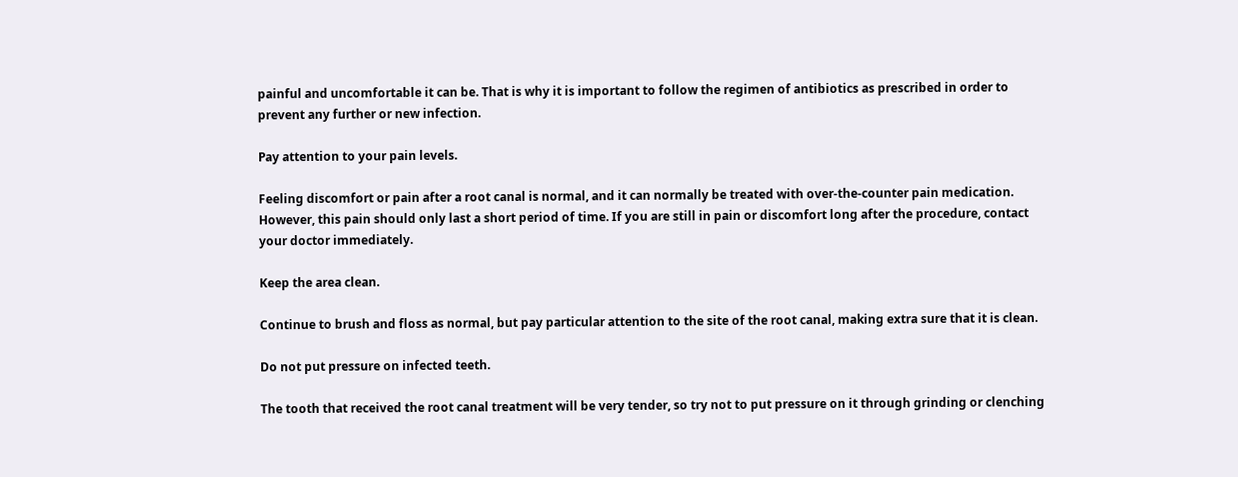painful and uncomfortable it can be. That is why it is important to follow the regimen of antibiotics as prescribed in order to prevent any further or new infection.

Pay attention to your pain levels.

Feeling discomfort or pain after a root canal is normal, and it can normally be treated with over-the-counter pain medication. However, this pain should only last a short period of time. If you are still in pain or discomfort long after the procedure, contact your doctor immediately.

Keep the area clean.

Continue to brush and floss as normal, but pay particular attention to the site of the root canal, making extra sure that it is clean.

Do not put pressure on infected teeth.

The tooth that received the root canal treatment will be very tender, so try not to put pressure on it through grinding or clenching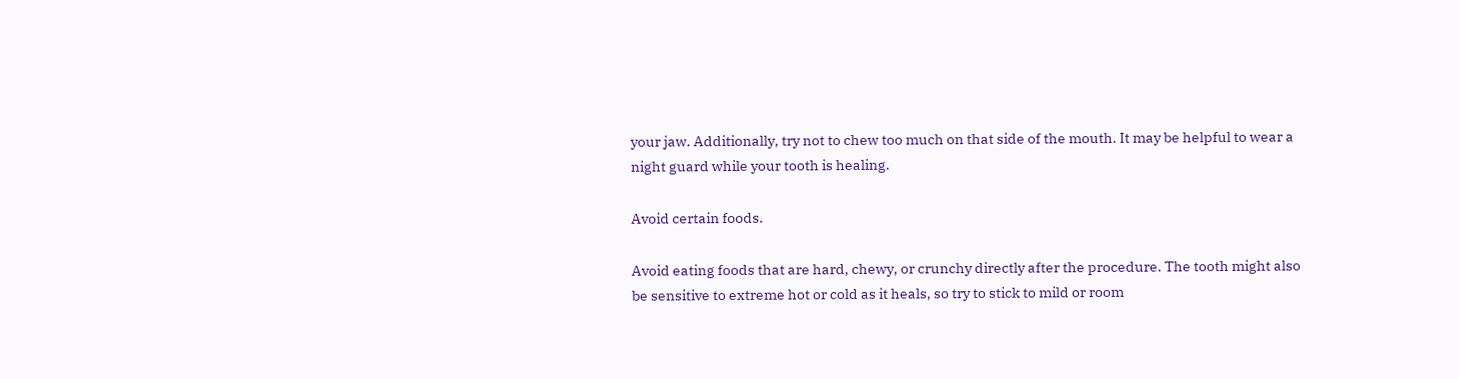your jaw. Additionally, try not to chew too much on that side of the mouth. It may be helpful to wear a night guard while your tooth is healing.

Avoid certain foods.

Avoid eating foods that are hard, chewy, or crunchy directly after the procedure. The tooth might also be sensitive to extreme hot or cold as it heals, so try to stick to mild or room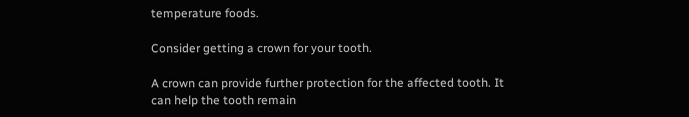temperature foods.

Consider getting a crown for your tooth.

A crown can provide further protection for the affected tooth. It can help the tooth remain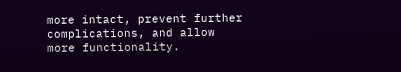more intact, prevent further complications, and allow more functionality.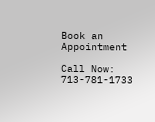Book an Appointment

Call Now: 713-781-1733